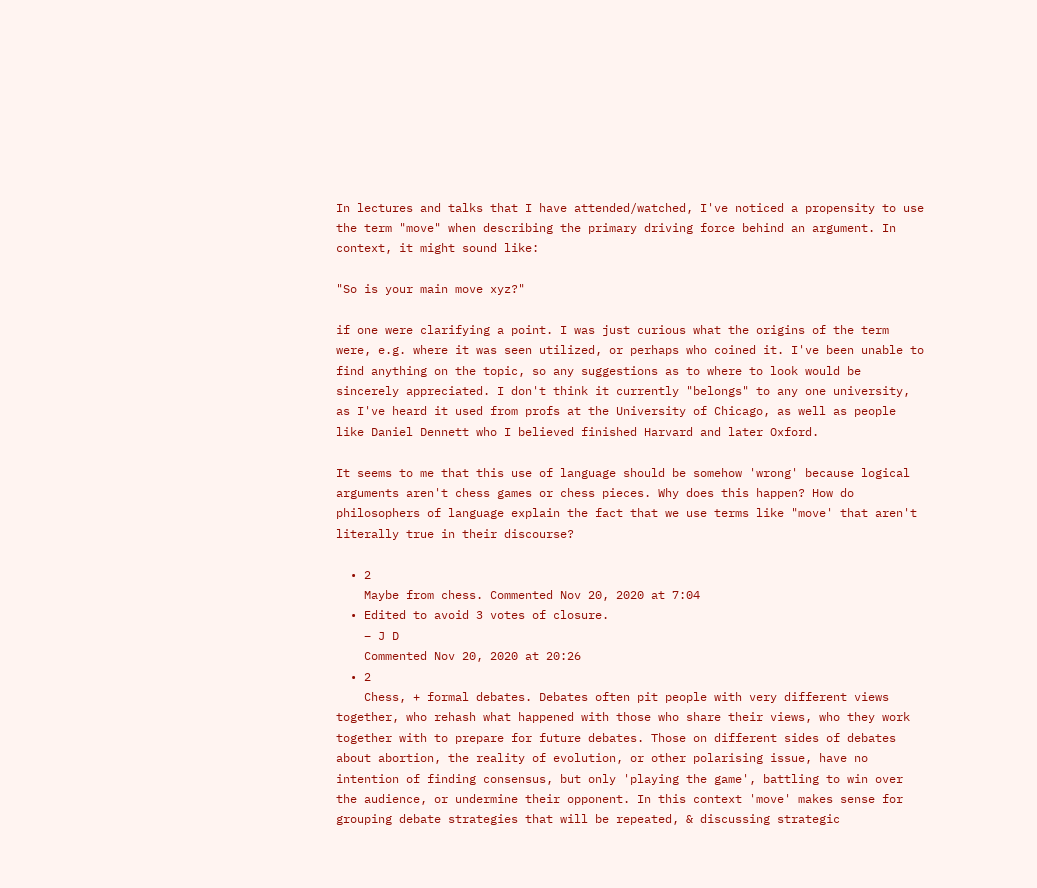In lectures and talks that I have attended/watched, I've noticed a propensity to use the term "move" when describing the primary driving force behind an argument. In context, it might sound like:

"So is your main move xyz?"

if one were clarifying a point. I was just curious what the origins of the term were, e.g. where it was seen utilized, or perhaps who coined it. I've been unable to find anything on the topic, so any suggestions as to where to look would be sincerely appreciated. I don't think it currently "belongs" to any one university, as I've heard it used from profs at the University of Chicago, as well as people like Daniel Dennett who I believed finished Harvard and later Oxford.

It seems to me that this use of language should be somehow 'wrong' because logical arguments aren't chess games or chess pieces. Why does this happen? How do philosophers of language explain the fact that we use terms like "move' that aren't literally true in their discourse?

  • 2
    Maybe from chess. Commented Nov 20, 2020 at 7:04
  • Edited to avoid 3 votes of closure.
    – J D
    Commented Nov 20, 2020 at 20:26
  • 2
    Chess, + formal debates. Debates often pit people with very different views together, who rehash what happened with those who share their views, who they work together with to prepare for future debates. Those on different sides of debates about abortion, the reality of evolution, or other polarising issue, have no intention of finding consensus, but only 'playing the game', battling to win over the audience, or undermine their opponent. In this context 'move' makes sense for grouping debate strategies that will be repeated, & discussing strategic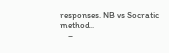responses. NB vs Socratic method..
    –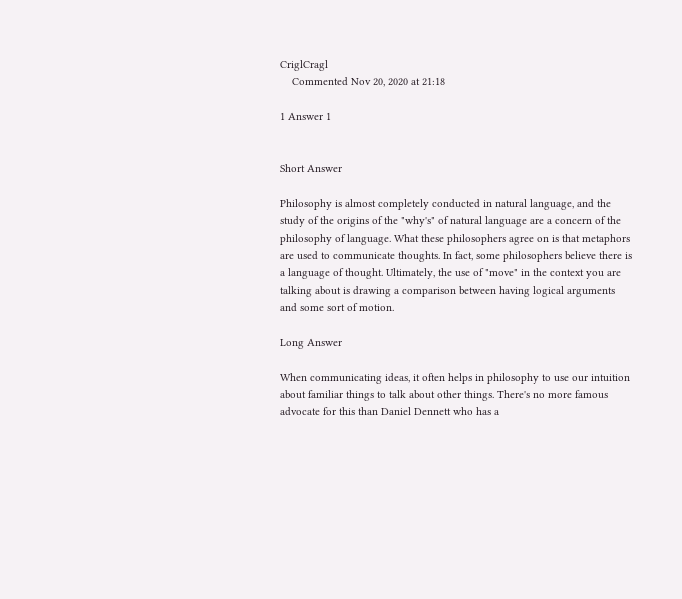CriglCragl
    Commented Nov 20, 2020 at 21:18

1 Answer 1


Short Answer

Philosophy is almost completely conducted in natural language, and the study of the origins of the "why's" of natural language are a concern of the philosophy of language. What these philosophers agree on is that metaphors are used to communicate thoughts. In fact, some philosophers believe there is a language of thought. Ultimately, the use of "move" in the context you are talking about is drawing a comparison between having logical arguments and some sort of motion.

Long Answer

When communicating ideas, it often helps in philosophy to use our intuition about familiar things to talk about other things. There's no more famous advocate for this than Daniel Dennett who has a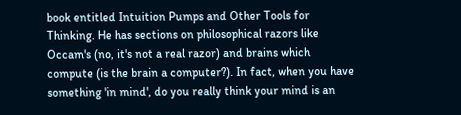book entitled Intuition Pumps and Other Tools for Thinking. He has sections on philosophical razors like Occam's (no, it's not a real razor) and brains which compute (is the brain a computer?). In fact, when you have something 'in mind', do you really think your mind is an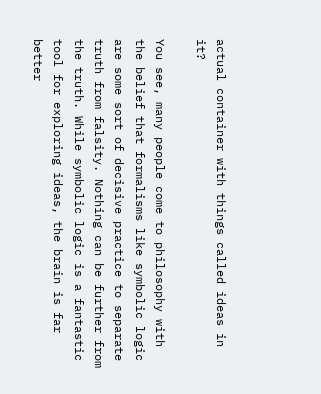actual container with things called ideas in it?

You see, many people come to philosophy with the belief that formalisms like symbolic logic are some sort of decisive practice to separate truth from falsity. Nothing can be further from the truth. While symbolic logic is a fantastic tool for exploring ideas, the brain is far better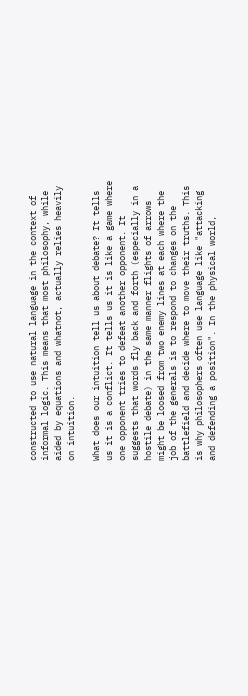constructed to use natural language in the context of informal logic. This means that most philosophy, while aided by equations and whatnot, actually relies heavily on intuition.

What does our intuition tell us about debate? It tells us it is a conflict. It tells us it is like a game where one opponent tries to defeat another opponent. It suggests that words fly back and forth (especially in a hostile debate) in the same manner flights of arrows might be loosed from two enemy lines at each where the job of the generals is to respond to changes on the battlefield and decide where to move their truths. This is why philosophers often use language like "attacking and defending a position". In the physical world,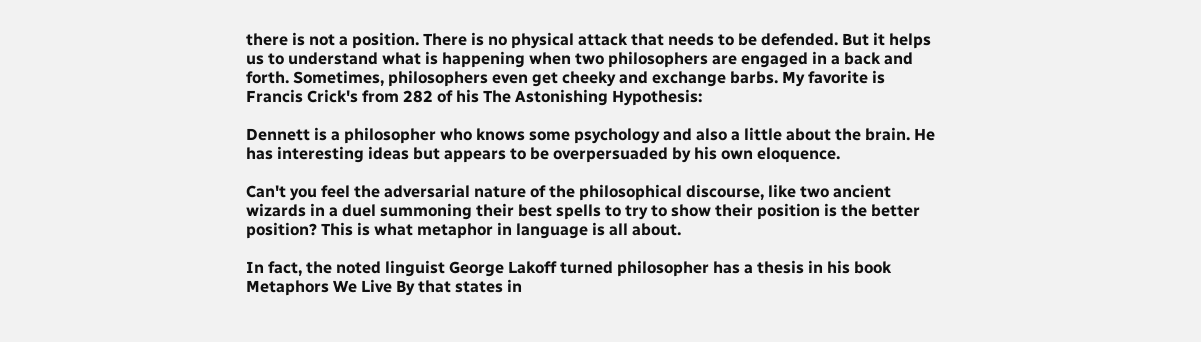there is not a position. There is no physical attack that needs to be defended. But it helps us to understand what is happening when two philosophers are engaged in a back and forth. Sometimes, philosophers even get cheeky and exchange barbs. My favorite is Francis Crick's from 282 of his The Astonishing Hypothesis:

Dennett is a philosopher who knows some psychology and also a little about the brain. He has interesting ideas but appears to be overpersuaded by his own eloquence.

Can't you feel the adversarial nature of the philosophical discourse, like two ancient wizards in a duel summoning their best spells to try to show their position is the better position? This is what metaphor in language is all about.

In fact, the noted linguist George Lakoff turned philosopher has a thesis in his book Metaphors We Live By that states in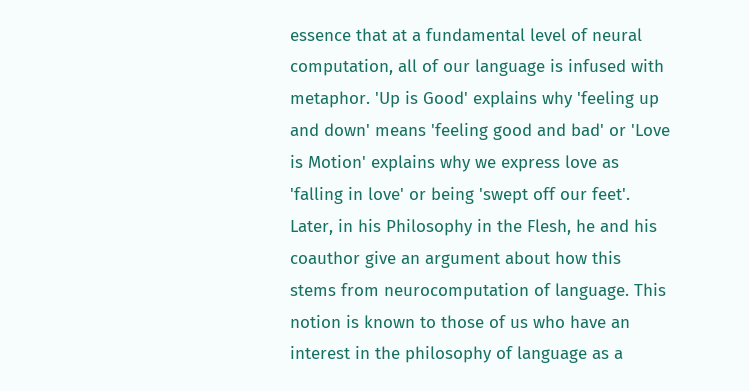essence that at a fundamental level of neural computation, all of our language is infused with metaphor. 'Up is Good' explains why 'feeling up and down' means 'feeling good and bad' or 'Love is Motion' explains why we express love as 'falling in love' or being 'swept off our feet'. Later, in his Philosophy in the Flesh, he and his coauthor give an argument about how this stems from neurocomputation of language. This notion is known to those of us who have an interest in the philosophy of language as a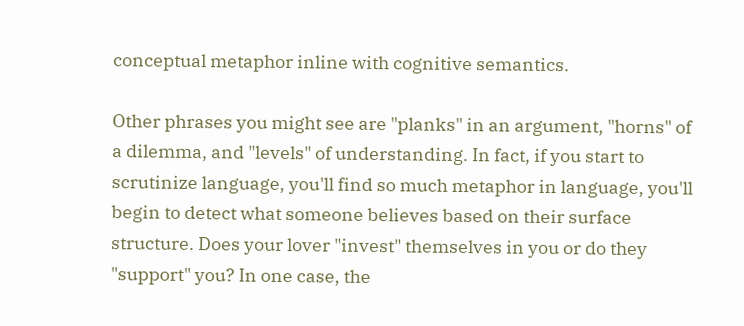conceptual metaphor inline with cognitive semantics.

Other phrases you might see are "planks" in an argument, "horns" of a dilemma, and "levels" of understanding. In fact, if you start to scrutinize language, you'll find so much metaphor in language, you'll begin to detect what someone believes based on their surface structure. Does your lover "invest" themselves in you or do they "support" you? In one case, the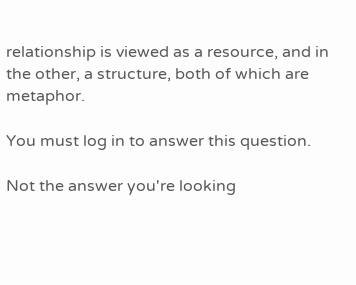relationship is viewed as a resource, and in the other, a structure, both of which are metaphor.

You must log in to answer this question.

Not the answer you're looking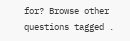for? Browse other questions tagged .